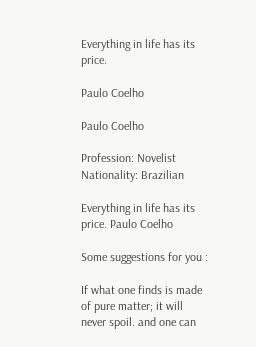Everything in life has its price.

Paulo Coelho

Paulo Coelho

Profession: Novelist
Nationality: Brazilian

Everything in life has its price. Paulo Coelho

Some suggestions for you :

If what one finds is made of pure matter; it will never spoil. and one can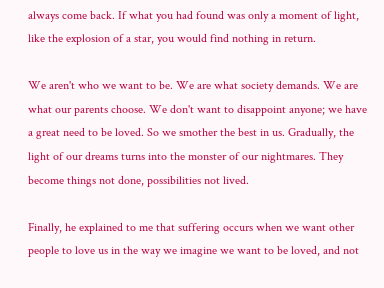always come back. If what you had found was only a moment of light, like the explosion of a star, you would find nothing in return.

We aren't who we want to be. We are what society demands. We are what our parents choose. We don't want to disappoint anyone; we have a great need to be loved. So we smother the best in us. Gradually, the light of our dreams turns into the monster of our nightmares. They become things not done, possibilities not lived.

Finally, he explained to me that suffering occurs when we want other people to love us in the way we imagine we want to be loved, and not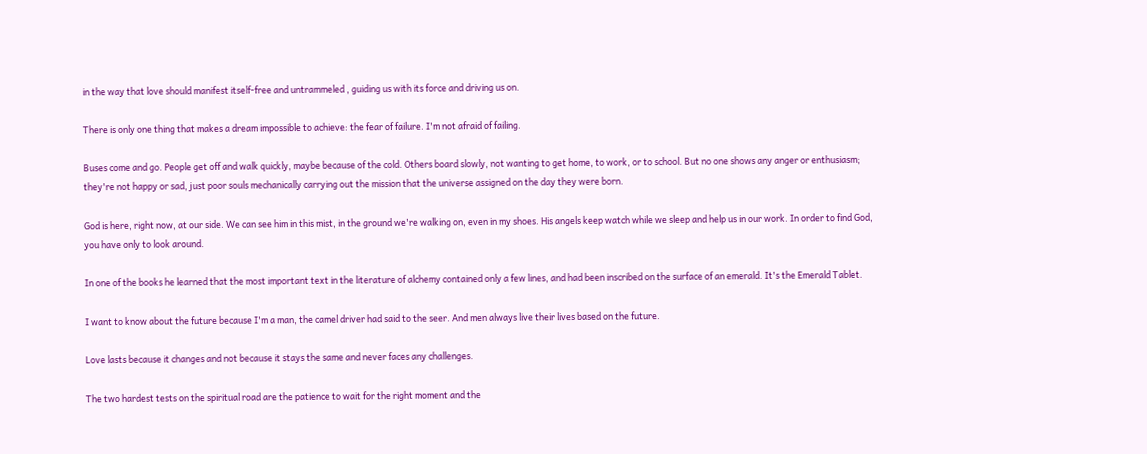in the way that love should manifest itself-free and untrammeled , guiding us with its force and driving us on.

There is only one thing that makes a dream impossible to achieve: the fear of failure. I'm not afraid of failing.

Buses come and go. People get off and walk quickly, maybe because of the cold. Others board slowly, not wanting to get home, to work, or to school. But no one shows any anger or enthusiasm; they're not happy or sad, just poor souls mechanically carrying out the mission that the universe assigned on the day they were born.

God is here, right now, at our side. We can see him in this mist, in the ground we're walking on, even in my shoes. His angels keep watch while we sleep and help us in our work. In order to find God, you have only to look around.

In one of the books he learned that the most important text in the literature of alchemy contained only a few lines, and had been inscribed on the surface of an emerald. It's the Emerald Tablet.

I want to know about the future because I'm a man, the camel driver had said to the seer. And men always live their lives based on the future.

Love lasts because it changes and not because it stays the same and never faces any challenges.

The two hardest tests on the spiritual road are the patience to wait for the right moment and the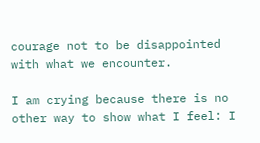courage not to be disappointed with what we encounter.

I am crying because there is no other way to show what I feel: I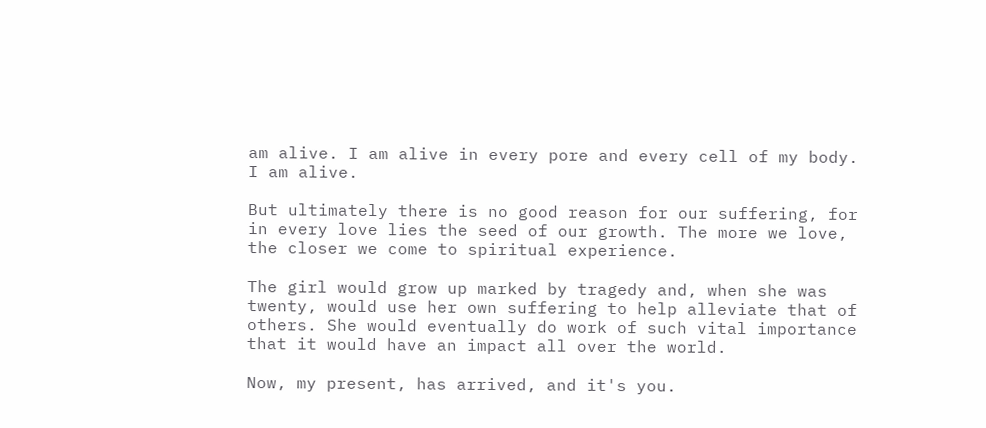am alive. I am alive in every pore and every cell of my body. I am alive.

But ultimately there is no good reason for our suffering, for in every love lies the seed of our growth. The more we love, the closer we come to spiritual experience.

The girl would grow up marked by tragedy and, when she was twenty, would use her own suffering to help alleviate that of others. She would eventually do work of such vital importance that it would have an impact all over the world.

Now, my present, has arrived, and it's you.